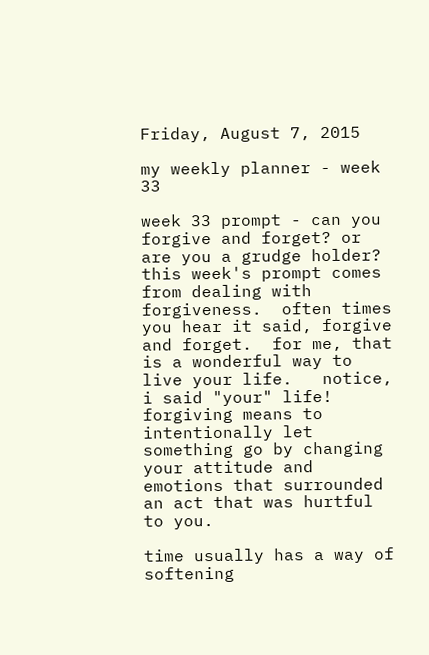Friday, August 7, 2015

my weekly planner - week 33

week 33 prompt - can you forgive and forget? or are you a grudge holder?
this week's prompt comes from dealing with forgiveness.  often times you hear it said, forgive and forget.  for me, that is a wonderful way to live your life.   notice, i said "your" life!   forgiving means to intentionally let something go by changing your attitude and emotions that surrounded an act that was hurtful to you.

time usually has a way of softening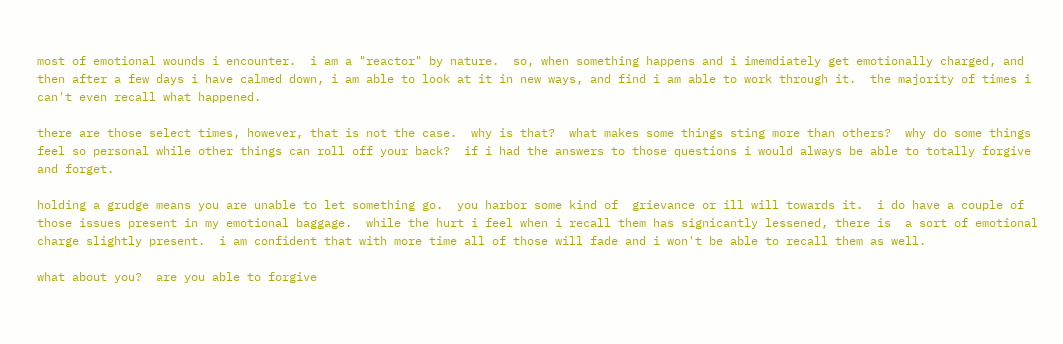most of emotional wounds i encounter.  i am a "reactor" by nature.  so, when something happens and i imemdiately get emotionally charged, and then after a few days i have calmed down, i am able to look at it in new ways, and find i am able to work through it.  the majority of times i can't even recall what happened.

there are those select times, however, that is not the case.  why is that?  what makes some things sting more than others?  why do some things feel so personal while other things can roll off your back?  if i had the answers to those questions i would always be able to totally forgive and forget.

holding a grudge means you are unable to let something go.  you harbor some kind of  grievance or ill will towards it.  i do have a couple of those issues present in my emotional baggage.  while the hurt i feel when i recall them has signicantly lessened, there is  a sort of emotional charge slightly present.  i am confident that with more time all of those will fade and i won't be able to recall them as well.

what about you?  are you able to forgive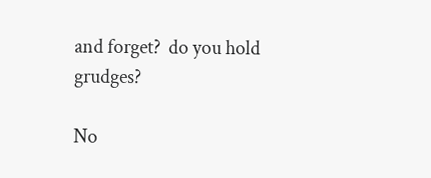and forget?  do you hold grudges?

No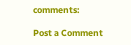comments:

Post a Comment